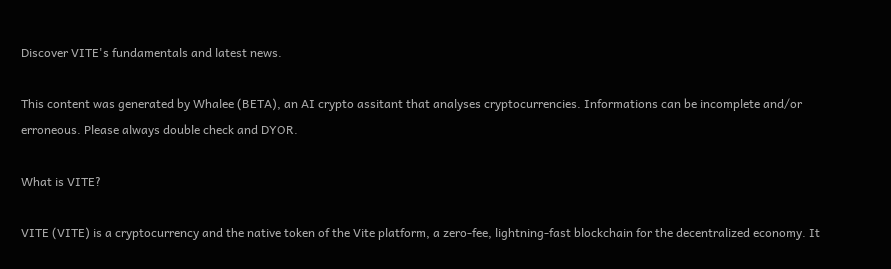Discover VITE's fundamentals and latest news.

This content was generated by Whalee (BETA), an AI crypto assitant that analyses cryptocurrencies. Informations can be incomplete and/or erroneous. Please always double check and DYOR.

What is VITE?

VITE (VITE) is a cryptocurrency and the native token of the Vite platform, a zero-fee, lightning-fast blockchain for the decentralized economy. It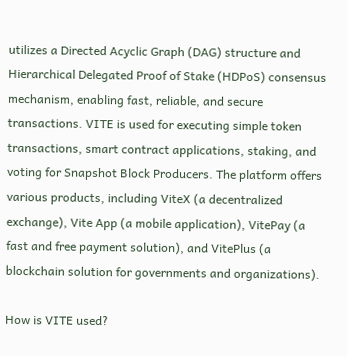utilizes a Directed Acyclic Graph (DAG) structure and Hierarchical Delegated Proof of Stake (HDPoS) consensus mechanism, enabling fast, reliable, and secure transactions. VITE is used for executing simple token transactions, smart contract applications, staking, and voting for Snapshot Block Producers. The platform offers various products, including ViteX (a decentralized exchange), Vite App (a mobile application), VitePay (a fast and free payment solution), and VitePlus (a blockchain solution for governments and organizations).

How is VITE used?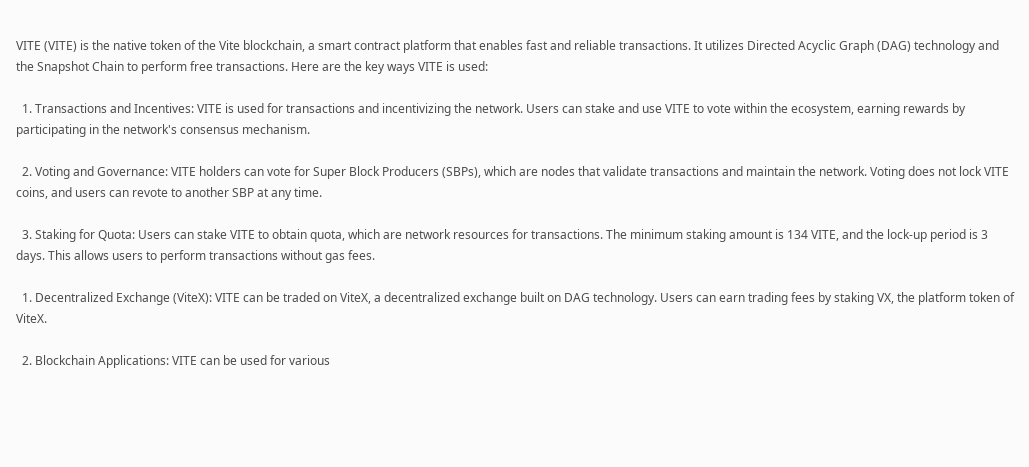VITE (VITE) is the native token of the Vite blockchain, a smart contract platform that enables fast and reliable transactions. It utilizes Directed Acyclic Graph (DAG) technology and the Snapshot Chain to perform free transactions. Here are the key ways VITE is used:

  1. Transactions and Incentives: VITE is used for transactions and incentivizing the network. Users can stake and use VITE to vote within the ecosystem, earning rewards by participating in the network's consensus mechanism.

  2. Voting and Governance: VITE holders can vote for Super Block Producers (SBPs), which are nodes that validate transactions and maintain the network. Voting does not lock VITE coins, and users can revote to another SBP at any time.

  3. Staking for Quota: Users can stake VITE to obtain quota, which are network resources for transactions. The minimum staking amount is 134 VITE, and the lock-up period is 3 days. This allows users to perform transactions without gas fees.

  1. Decentralized Exchange (ViteX): VITE can be traded on ViteX, a decentralized exchange built on DAG technology. Users can earn trading fees by staking VX, the platform token of ViteX.

  2. Blockchain Applications: VITE can be used for various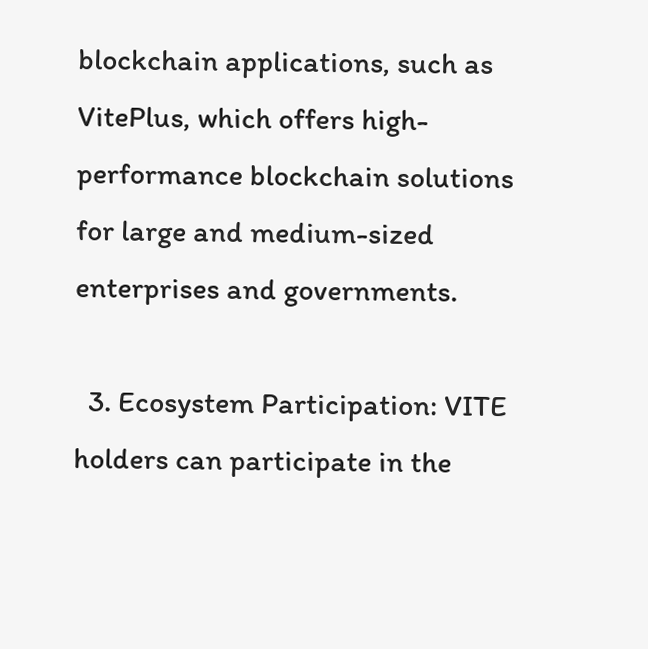blockchain applications, such as VitePlus, which offers high-performance blockchain solutions for large and medium-sized enterprises and governments.

  3. Ecosystem Participation: VITE holders can participate in the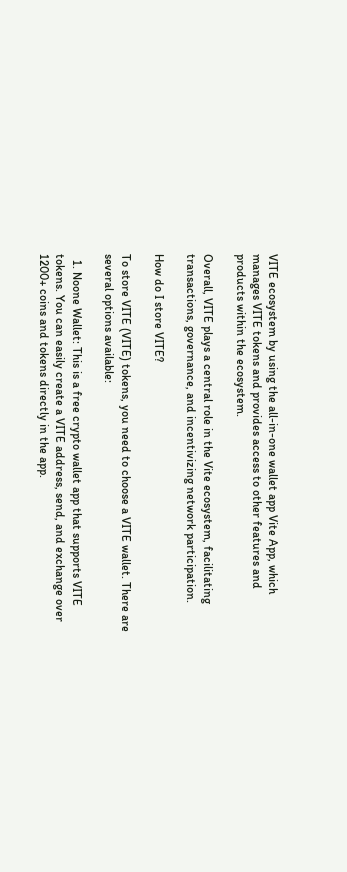VITE ecosystem by using the all-in-one wallet app Vite App, which manages VITE tokens and provides access to other features and products within the ecosystem.

Overall, VITE plays a central role in the Vite ecosystem, facilitating transactions, governance, and incentivizing network participation.

How do I store VITE?

To store VITE (VITE) tokens, you need to choose a VITE wallet. There are several options available:

  1. Noone Wallet: This is a free crypto wallet app that supports VITE tokens. You can easily create a VITE address, send, and exchange over 1200+ coins and tokens directly in the app.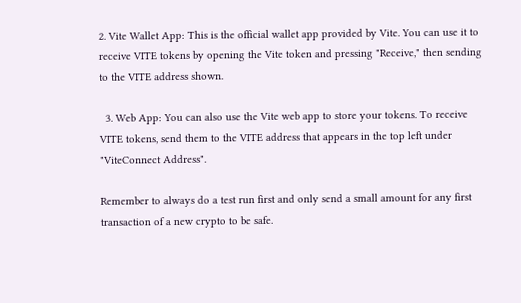2. Vite Wallet App: This is the official wallet app provided by Vite. You can use it to receive VITE tokens by opening the Vite token and pressing "Receive," then sending to the VITE address shown.

  3. Web App: You can also use the Vite web app to store your tokens. To receive VITE tokens, send them to the VITE address that appears in the top left under "ViteConnect Address".

Remember to always do a test run first and only send a small amount for any first transaction of a new crypto to be safe.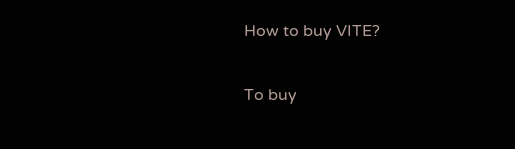How to buy VITE?

To buy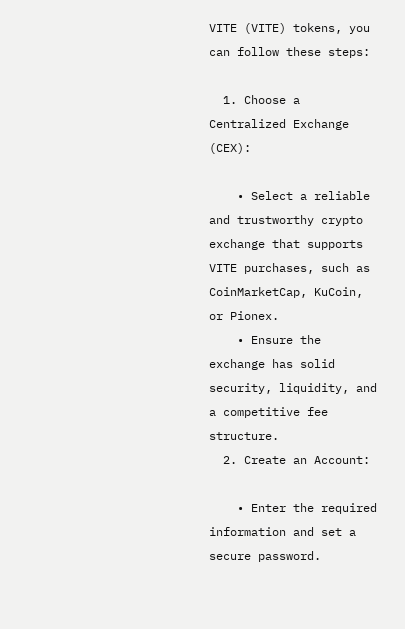VITE (VITE) tokens, you can follow these steps:

  1. Choose a Centralized Exchange (CEX):

    • Select a reliable and trustworthy crypto exchange that supports VITE purchases, such as CoinMarketCap, KuCoin, or Pionex.
    • Ensure the exchange has solid security, liquidity, and a competitive fee structure.
  2. Create an Account:

    • Enter the required information and set a secure password.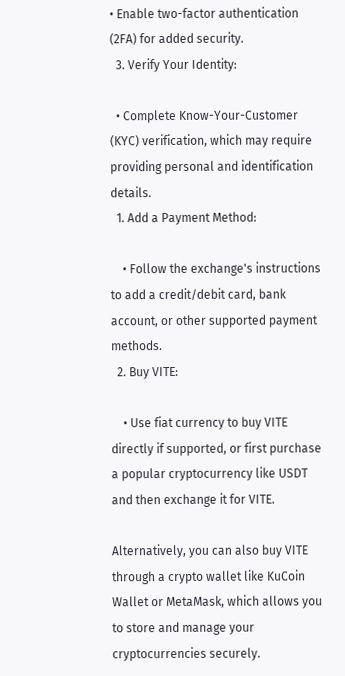• Enable two-factor authentication (2FA) for added security.
  3. Verify Your Identity:

  • Complete Know-Your-Customer (KYC) verification, which may require providing personal and identification details.
  1. Add a Payment Method:

    • Follow the exchange's instructions to add a credit/debit card, bank account, or other supported payment methods.
  2. Buy VITE:

    • Use fiat currency to buy VITE directly if supported, or first purchase a popular cryptocurrency like USDT and then exchange it for VITE.

Alternatively, you can also buy VITE through a crypto wallet like KuCoin Wallet or MetaMask, which allows you to store and manage your cryptocurrencies securely.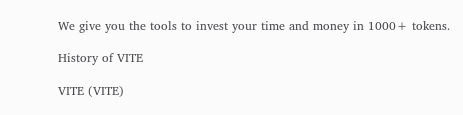We give you the tools to invest your time and money in 1000+ tokens.

History of VITE

VITE (VITE)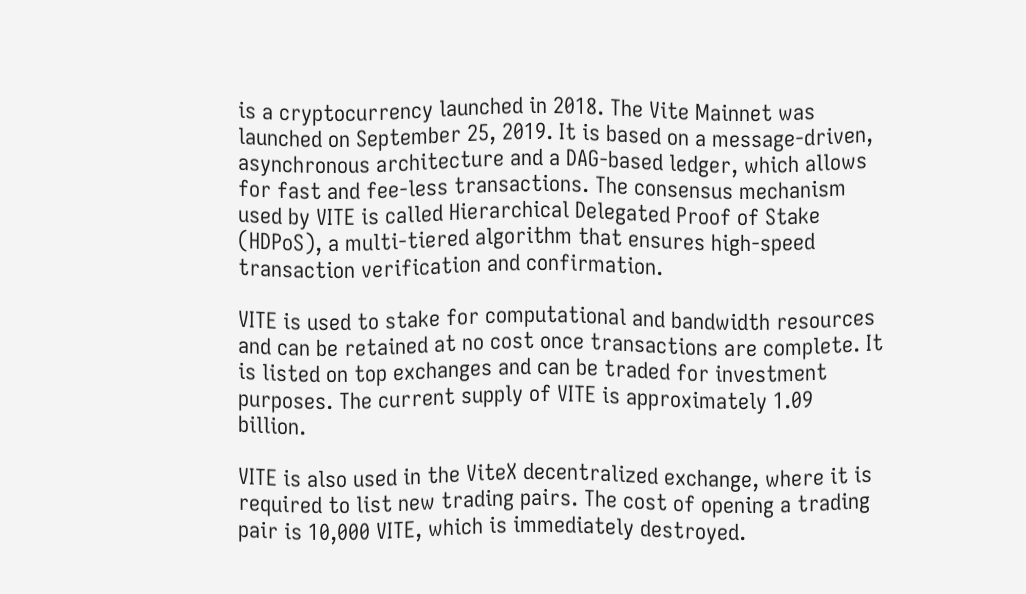is a cryptocurrency launched in 2018. The Vite Mainnet was launched on September 25, 2019. It is based on a message-driven, asynchronous architecture and a DAG-based ledger, which allows for fast and fee-less transactions. The consensus mechanism used by VITE is called Hierarchical Delegated Proof of Stake (HDPoS), a multi-tiered algorithm that ensures high-speed transaction verification and confirmation.

VITE is used to stake for computational and bandwidth resources and can be retained at no cost once transactions are complete. It is listed on top exchanges and can be traded for investment purposes. The current supply of VITE is approximately 1.09 billion.

VITE is also used in the ViteX decentralized exchange, where it is required to list new trading pairs. The cost of opening a trading pair is 10,000 VITE, which is immediately destroyed.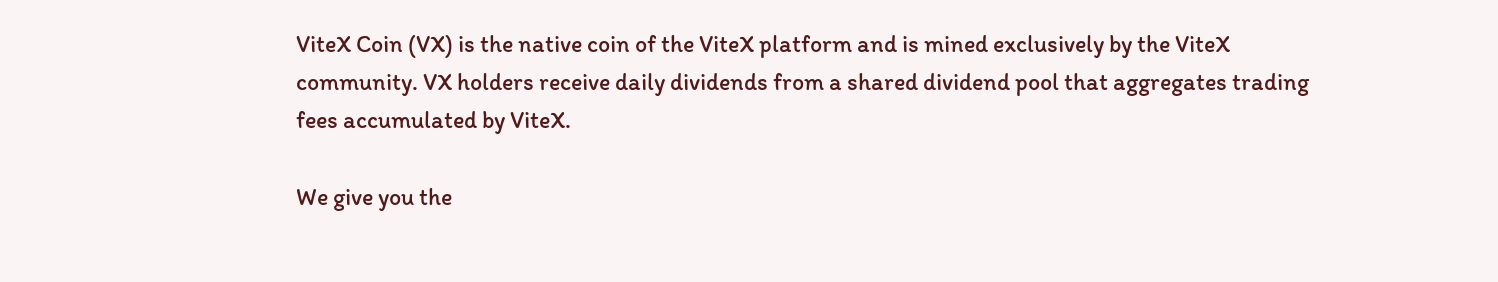ViteX Coin (VX) is the native coin of the ViteX platform and is mined exclusively by the ViteX community. VX holders receive daily dividends from a shared dividend pool that aggregates trading fees accumulated by ViteX.

We give you the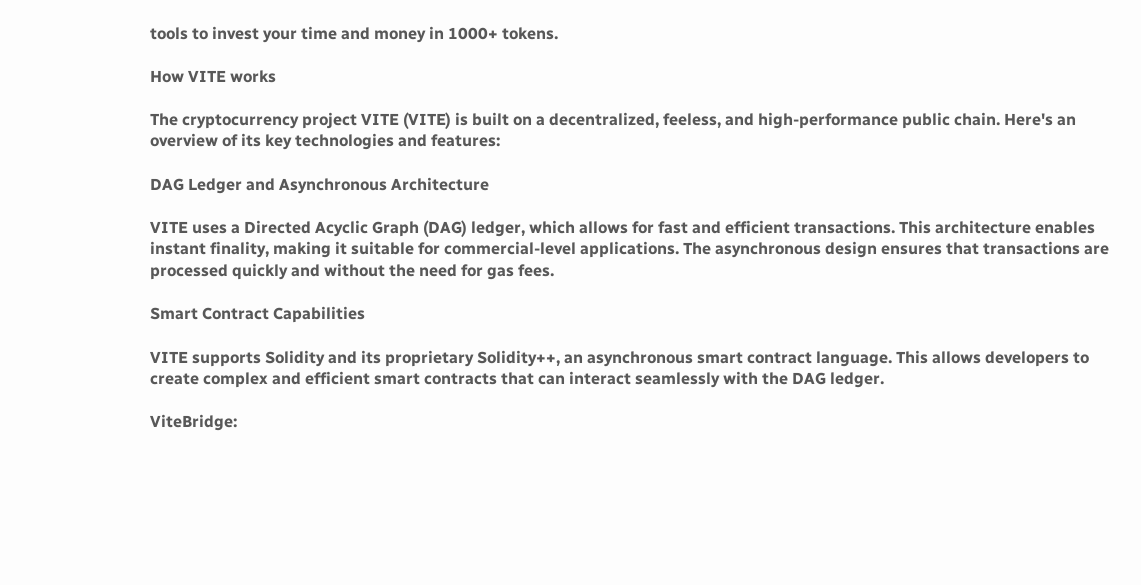tools to invest your time and money in 1000+ tokens.

How VITE works

The cryptocurrency project VITE (VITE) is built on a decentralized, feeless, and high-performance public chain. Here's an overview of its key technologies and features:

DAG Ledger and Asynchronous Architecture

VITE uses a Directed Acyclic Graph (DAG) ledger, which allows for fast and efficient transactions. This architecture enables instant finality, making it suitable for commercial-level applications. The asynchronous design ensures that transactions are processed quickly and without the need for gas fees.

Smart Contract Capabilities

VITE supports Solidity and its proprietary Solidity++, an asynchronous smart contract language. This allows developers to create complex and efficient smart contracts that can interact seamlessly with the DAG ledger.

ViteBridge: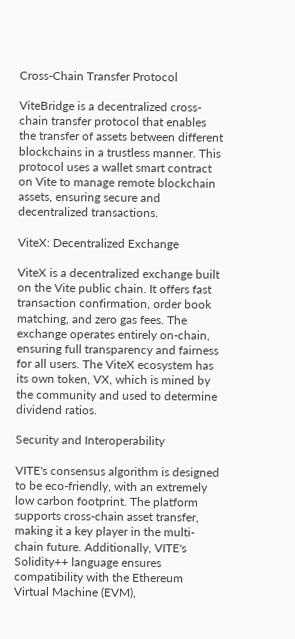Cross-Chain Transfer Protocol

ViteBridge is a decentralized cross-chain transfer protocol that enables the transfer of assets between different blockchains in a trustless manner. This protocol uses a wallet smart contract on Vite to manage remote blockchain assets, ensuring secure and decentralized transactions.

ViteX: Decentralized Exchange

ViteX is a decentralized exchange built on the Vite public chain. It offers fast transaction confirmation, order book matching, and zero gas fees. The exchange operates entirely on-chain, ensuring full transparency and fairness for all users. The ViteX ecosystem has its own token, VX, which is mined by the community and used to determine dividend ratios.

Security and Interoperability

VITE's consensus algorithm is designed to be eco-friendly, with an extremely low carbon footprint. The platform supports cross-chain asset transfer, making it a key player in the multi-chain future. Additionally, VITE's Solidity++ language ensures compatibility with the Ethereum Virtual Machine (EVM),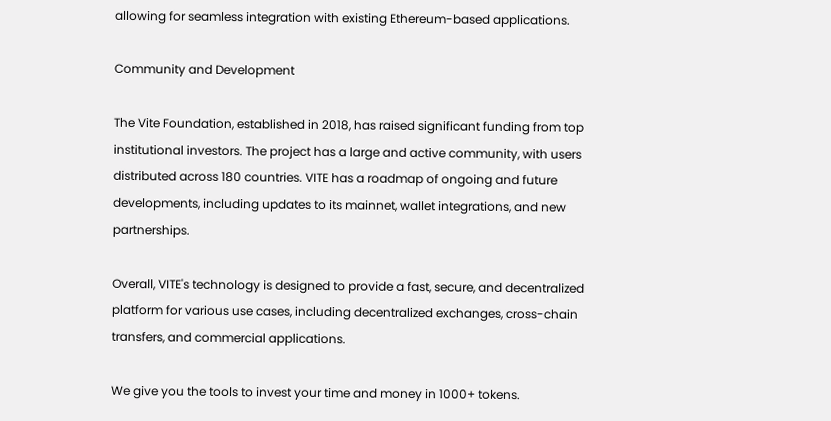allowing for seamless integration with existing Ethereum-based applications.

Community and Development

The Vite Foundation, established in 2018, has raised significant funding from top institutional investors. The project has a large and active community, with users distributed across 180 countries. VITE has a roadmap of ongoing and future developments, including updates to its mainnet, wallet integrations, and new partnerships.

Overall, VITE's technology is designed to provide a fast, secure, and decentralized platform for various use cases, including decentralized exchanges, cross-chain transfers, and commercial applications.

We give you the tools to invest your time and money in 1000+ tokens.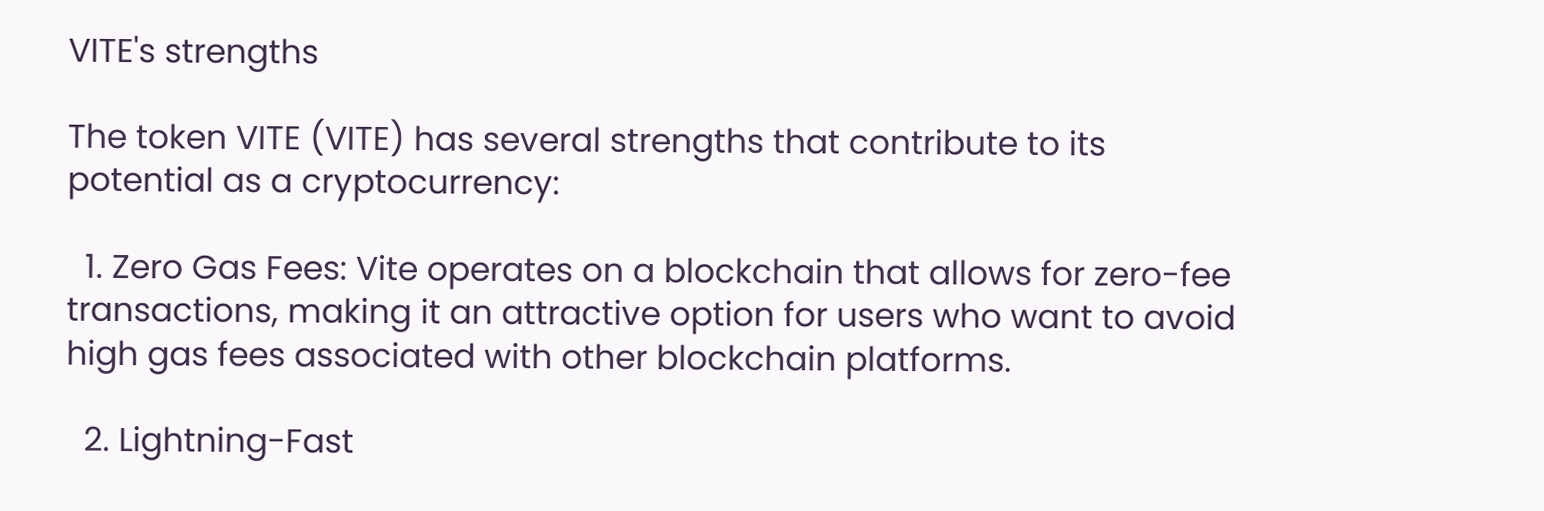VITE's strengths

The token VITE (VITE) has several strengths that contribute to its potential as a cryptocurrency:

  1. Zero Gas Fees: Vite operates on a blockchain that allows for zero-fee transactions, making it an attractive option for users who want to avoid high gas fees associated with other blockchain platforms.

  2. Lightning-Fast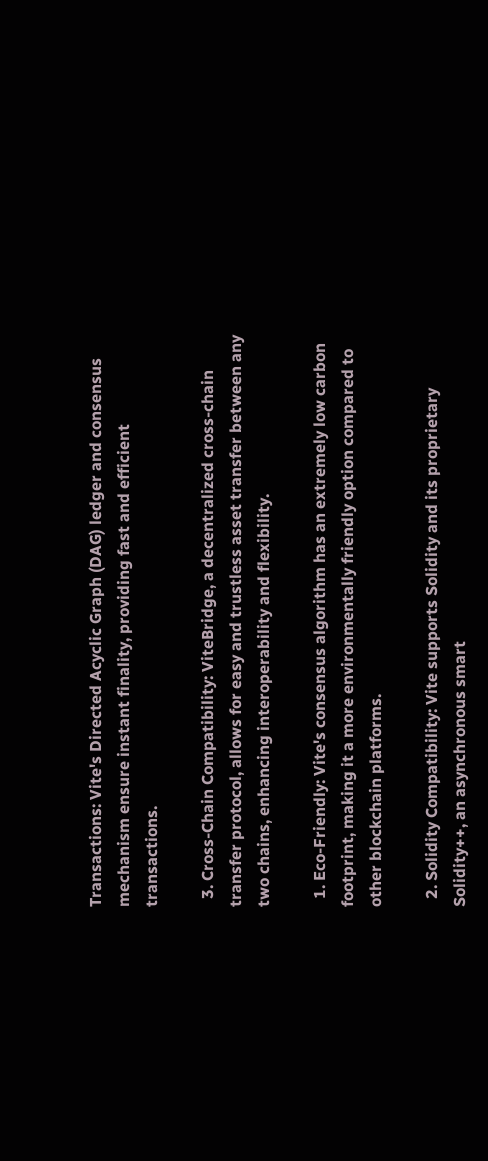Transactions: Vite's Directed Acyclic Graph (DAG) ledger and consensus mechanism ensure instant finality, providing fast and efficient transactions.

  3. Cross-Chain Compatibility: ViteBridge, a decentralized cross-chain transfer protocol, allows for easy and trustless asset transfer between any two chains, enhancing interoperability and flexibility.

  1. Eco-Friendly: Vite's consensus algorithm has an extremely low carbon footprint, making it a more environmentally friendly option compared to other blockchain platforms.

  2. Solidity Compatibility: Vite supports Solidity and its proprietary Solidity++, an asynchronous smart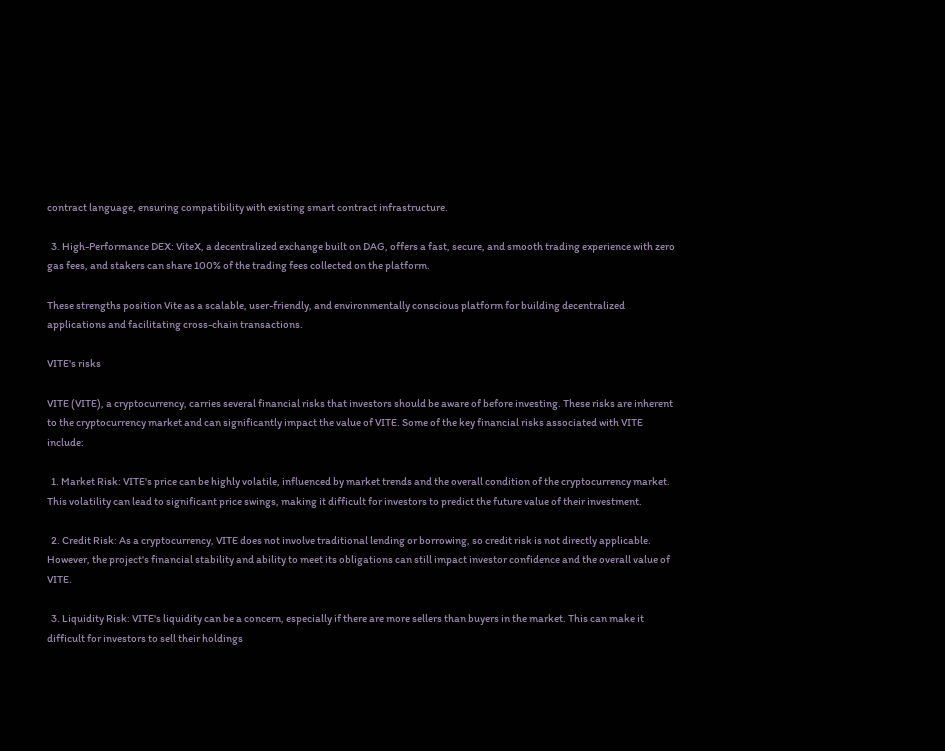contract language, ensuring compatibility with existing smart contract infrastructure.

  3. High-Performance DEX: ViteX, a decentralized exchange built on DAG, offers a fast, secure, and smooth trading experience with zero gas fees, and stakers can share 100% of the trading fees collected on the platform.

These strengths position Vite as a scalable, user-friendly, and environmentally conscious platform for building decentralized applications and facilitating cross-chain transactions.

VITE's risks

VITE (VITE), a cryptocurrency, carries several financial risks that investors should be aware of before investing. These risks are inherent to the cryptocurrency market and can significantly impact the value of VITE. Some of the key financial risks associated with VITE include:

  1. Market Risk: VITE's price can be highly volatile, influenced by market trends and the overall condition of the cryptocurrency market. This volatility can lead to significant price swings, making it difficult for investors to predict the future value of their investment.

  2. Credit Risk: As a cryptocurrency, VITE does not involve traditional lending or borrowing, so credit risk is not directly applicable. However, the project's financial stability and ability to meet its obligations can still impact investor confidence and the overall value of VITE.

  3. Liquidity Risk: VITE's liquidity can be a concern, especially if there are more sellers than buyers in the market. This can make it difficult for investors to sell their holdings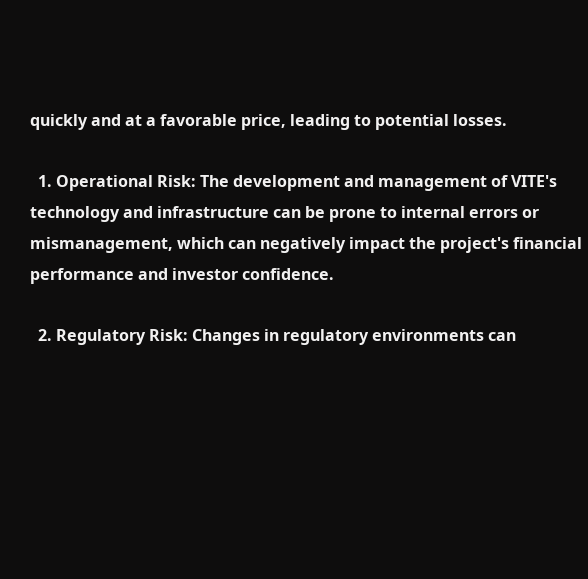quickly and at a favorable price, leading to potential losses.

  1. Operational Risk: The development and management of VITE's technology and infrastructure can be prone to internal errors or mismanagement, which can negatively impact the project's financial performance and investor confidence.

  2. Regulatory Risk: Changes in regulatory environments can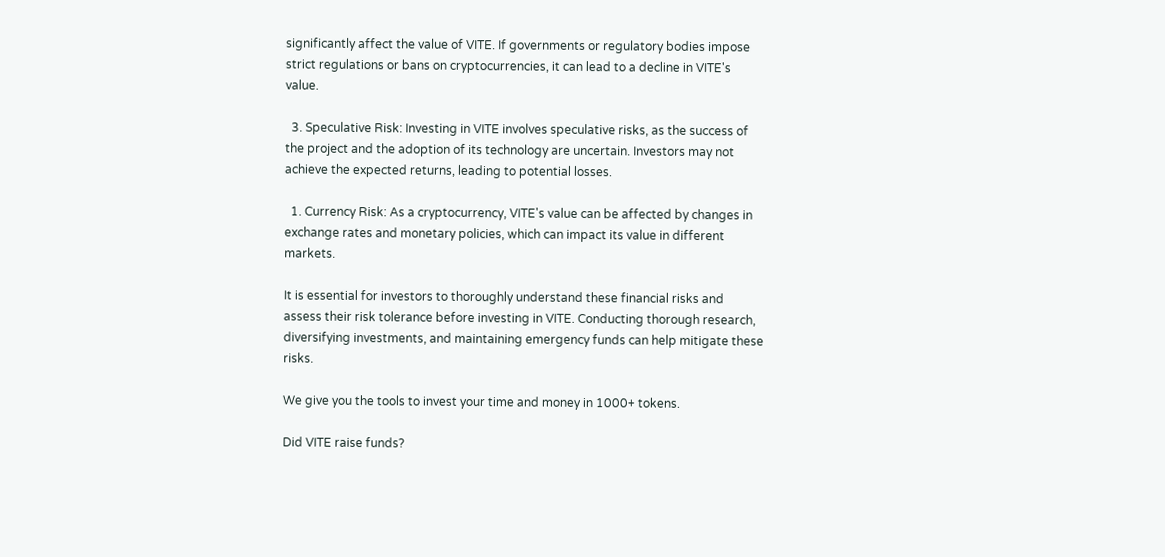significantly affect the value of VITE. If governments or regulatory bodies impose strict regulations or bans on cryptocurrencies, it can lead to a decline in VITE's value.

  3. Speculative Risk: Investing in VITE involves speculative risks, as the success of the project and the adoption of its technology are uncertain. Investors may not achieve the expected returns, leading to potential losses.

  1. Currency Risk: As a cryptocurrency, VITE's value can be affected by changes in exchange rates and monetary policies, which can impact its value in different markets.

It is essential for investors to thoroughly understand these financial risks and assess their risk tolerance before investing in VITE. Conducting thorough research, diversifying investments, and maintaining emergency funds can help mitigate these risks.

We give you the tools to invest your time and money in 1000+ tokens.

Did VITE raise funds?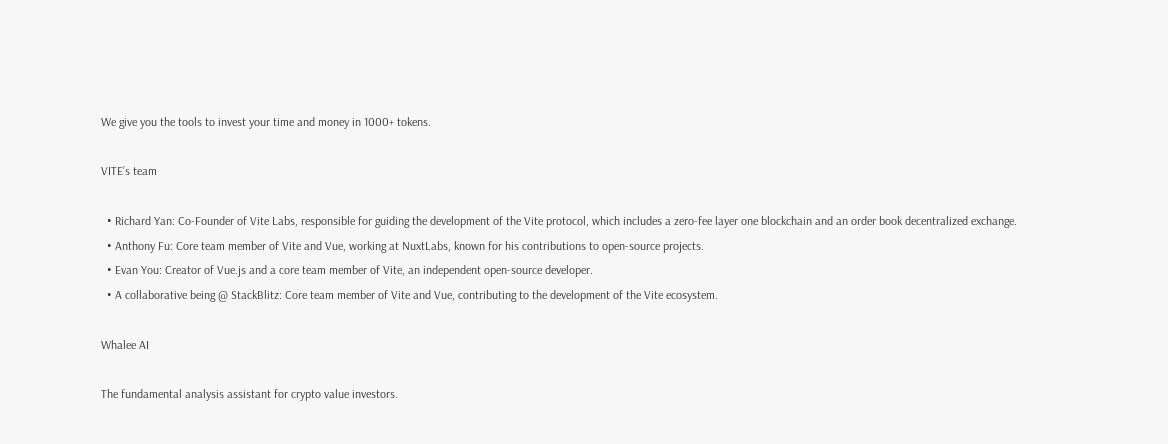We give you the tools to invest your time and money in 1000+ tokens.

VITE’s team

  • Richard Yan: Co-Founder of Vite Labs, responsible for guiding the development of the Vite protocol, which includes a zero-fee layer one blockchain and an order book decentralized exchange.
  • Anthony Fu: Core team member of Vite and Vue, working at NuxtLabs, known for his contributions to open-source projects.
  • Evan You: Creator of Vue.js and a core team member of Vite, an independent open-source developer.
  • A collaborative being @ StackBlitz: Core team member of Vite and Vue, contributing to the development of the Vite ecosystem.

Whalee AI

The fundamental analysis assistant for crypto value investors.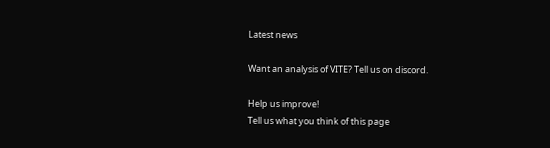Latest news

Want an analysis of VITE? Tell us on discord.

Help us improve!
Tell us what you think of this page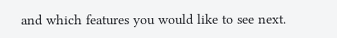and which features you would like to see next.